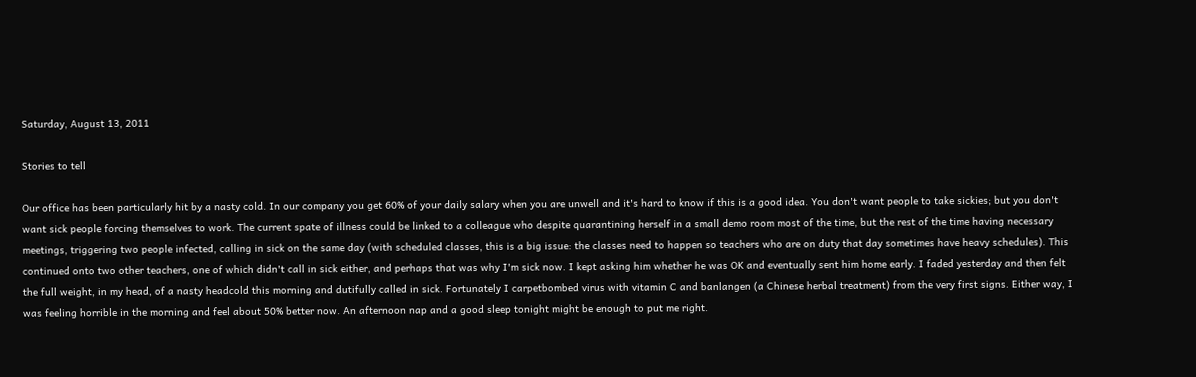Saturday, August 13, 2011

Stories to tell

Our office has been particularly hit by a nasty cold. In our company you get 60% of your daily salary when you are unwell and it's hard to know if this is a good idea. You don't want people to take sickies; but you don't want sick people forcing themselves to work. The current spate of illness could be linked to a colleague who despite quarantining herself in a small demo room most of the time, but the rest of the time having necessary meetings, triggering two people infected, calling in sick on the same day (with scheduled classes, this is a big issue: the classes need to happen so teachers who are on duty that day sometimes have heavy schedules). This continued onto two other teachers, one of which didn't call in sick either, and perhaps that was why I'm sick now. I kept asking him whether he was OK and eventually sent him home early. I faded yesterday and then felt the full weight, in my head, of a nasty headcold this morning and dutifully called in sick. Fortunately I carpetbombed virus with vitamin C and banlangen (a Chinese herbal treatment) from the very first signs. Either way, I was feeling horrible in the morning and feel about 50% better now. An afternoon nap and a good sleep tonight might be enough to put me right.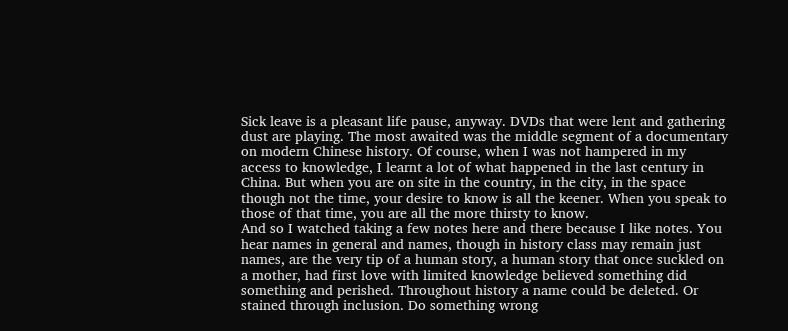Sick leave is a pleasant life pause, anyway. DVDs that were lent and gathering dust are playing. The most awaited was the middle segment of a documentary on modern Chinese history. Of course, when I was not hampered in my access to knowledge, I learnt a lot of what happened in the last century in China. But when you are on site in the country, in the city, in the space though not the time, your desire to know is all the keener. When you speak to those of that time, you are all the more thirsty to know.
And so I watched taking a few notes here and there because I like notes. You hear names in general and names, though in history class may remain just names, are the very tip of a human story, a human story that once suckled on a mother, had first love with limited knowledge believed something did something and perished. Throughout history a name could be deleted. Or stained through inclusion. Do something wrong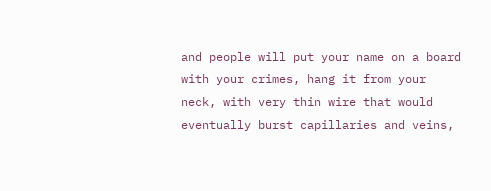and people will put your name on a board with your crimes, hang it from your neck, with very thin wire that would eventually burst capillaries and veins,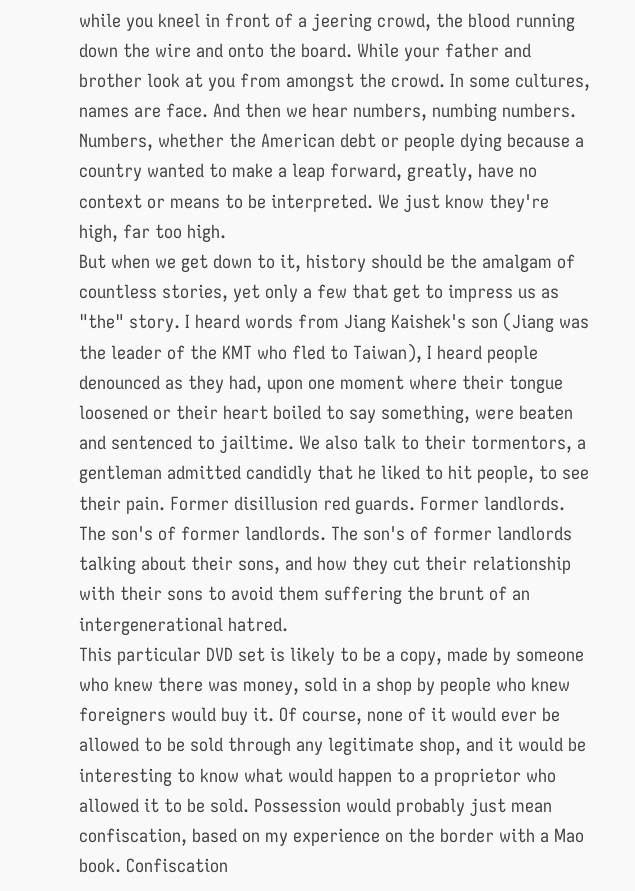while you kneel in front of a jeering crowd, the blood running down the wire and onto the board. While your father and brother look at you from amongst the crowd. In some cultures, names are face. And then we hear numbers, numbing numbers. Numbers, whether the American debt or people dying because a country wanted to make a leap forward, greatly, have no context or means to be interpreted. We just know they're high, far too high.
But when we get down to it, history should be the amalgam of countless stories, yet only a few that get to impress us as "the" story. I heard words from Jiang Kaishek's son (Jiang was the leader of the KMT who fled to Taiwan), I heard people denounced as they had, upon one moment where their tongue loosened or their heart boiled to say something, were beaten and sentenced to jailtime. We also talk to their tormentors, a gentleman admitted candidly that he liked to hit people, to see their pain. Former disillusion red guards. Former landlords. The son's of former landlords. The son's of former landlords talking about their sons, and how they cut their relationship with their sons to avoid them suffering the brunt of an intergenerational hatred.
This particular DVD set is likely to be a copy, made by someone who knew there was money, sold in a shop by people who knew foreigners would buy it. Of course, none of it would ever be allowed to be sold through any legitimate shop, and it would be interesting to know what would happen to a proprietor who allowed it to be sold. Possession would probably just mean confiscation, based on my experience on the border with a Mao book. Confiscation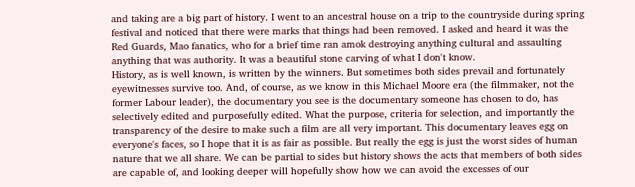and taking are a big part of history. I went to an ancestral house on a trip to the countryside during spring festival and noticed that there were marks that things had been removed. I asked and heard it was the Red Guards, Mao fanatics, who for a brief time ran amok destroying anything cultural and assaulting anything that was authority. It was a beautiful stone carving of what I don't know.
History, as is well known, is written by the winners. But sometimes both sides prevail and fortunately eyewitnesses survive too. And, of course, as we know in this Michael Moore era (the filmmaker, not the former Labour leader), the documentary you see is the documentary someone has chosen to do, has selectively edited and purposefully edited. What the purpose, criteria for selection, and importantly the transparency of the desire to make such a film are all very important. This documentary leaves egg on everyone's faces, so I hope that it is as fair as possible. But really the egg is just the worst sides of human nature that we all share. We can be partial to sides but history shows the acts that members of both sides are capable of, and looking deeper will hopefully show how we can avoid the excesses of our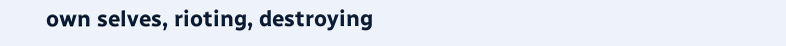own selves, rioting, destroying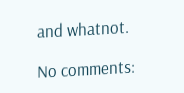and whatnot.

No comments: